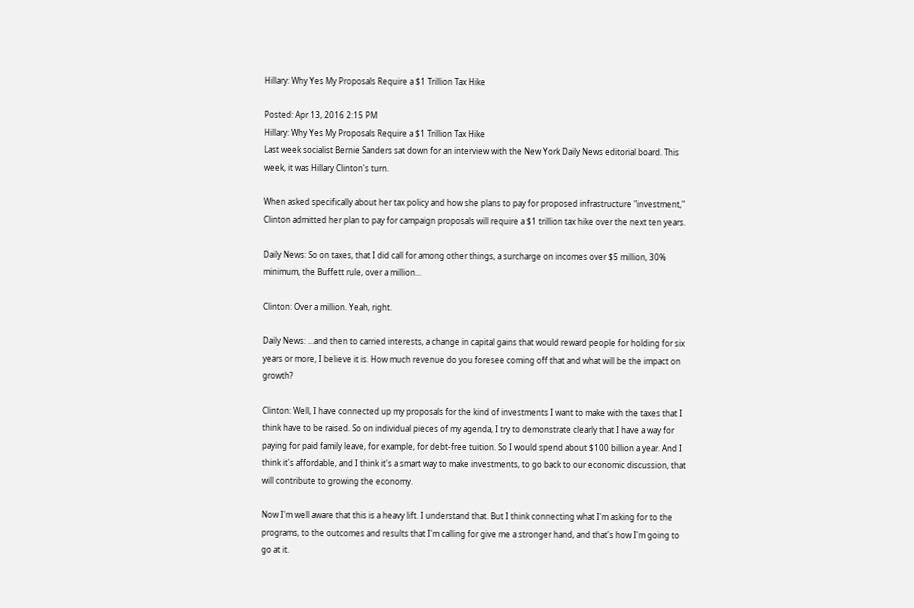Hillary: Why Yes My Proposals Require a $1 Trillion Tax Hike

Posted: Apr 13, 2016 2:15 PM
Hillary: Why Yes My Proposals Require a $1 Trillion Tax Hike
Last week socialist Bernie Sanders sat down for an interview with the New York Daily News editorial board. This week, it was Hillary Clinton's turn.

When asked specifically about her tax policy and how she plans to pay for proposed infrastructure "investment," Clinton admitted her plan to pay for campaign proposals will require a $1 trillion tax hike over the next ten years.

Daily News: So on taxes, that I did call for among other things, a surcharge on incomes over $5 million, 30% minimum, the Buffett rule, over a million...

Clinton: Over a million. Yeah, right.

Daily News: ...and then to carried interests, a change in capital gains that would reward people for holding for six years or more, I believe it is. How much revenue do you foresee coming off that and what will be the impact on growth?

Clinton: Well, I have connected up my proposals for the kind of investments I want to make with the taxes that I think have to be raised. So on individual pieces of my agenda, I try to demonstrate clearly that I have a way for paying for paid family leave, for example, for debt-free tuition. So I would spend about $100 billion a year. And I think it's affordable, and I think it's a smart way to make investments, to go back to our economic discussion, that will contribute to growing the economy.

Now I'm well aware that this is a heavy lift. I understand that. But I think connecting what I'm asking for to the programs, to the outcomes and results that I'm calling for give me a stronger hand, and that's how I'm going to go at it.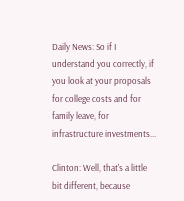Daily News: So if I understand you correctly, if you look at your proposals for college costs and for family leave, for infrastructure investments...

Clinton: Well, that's a little bit different, because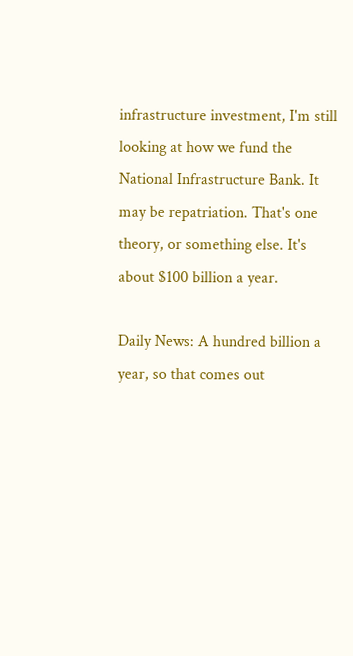infrastructure investment, I'm still looking at how we fund the National Infrastructure Bank. It may be repatriation. That's one theory, or something else. It's about $100 billion a year.

Daily News: A hundred billion a year, so that comes out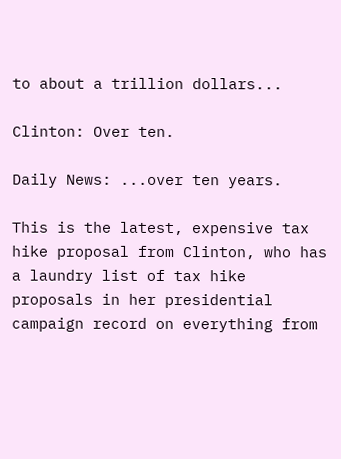to about a trillion dollars...

Clinton: Over ten.

Daily News: ...over ten years.

This is the latest, expensive tax hike proposal from Clinton, who has a laundry list of tax hike proposals in her presidential campaign record on everything from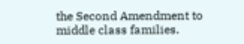the Second Amendment to middle class families.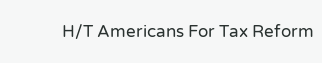H/T Americans For Tax Reform